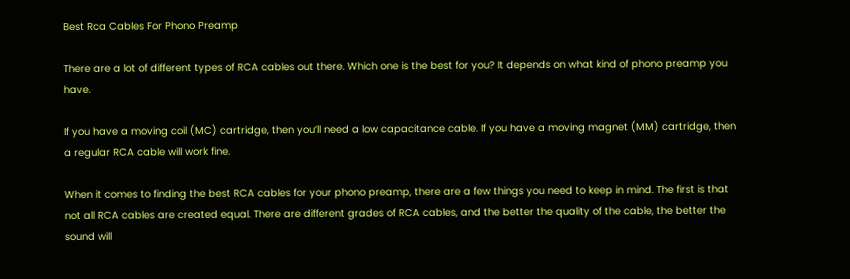Best Rca Cables For Phono Preamp

There are a lot of different types of RCA cables out there. Which one is the best for you? It depends on what kind of phono preamp you have.

If you have a moving coil (MC) cartridge, then you’ll need a low capacitance cable. If you have a moving magnet (MM) cartridge, then a regular RCA cable will work fine.

When it comes to finding the best RCA cables for your phono preamp, there are a few things you need to keep in mind. The first is that not all RCA cables are created equal. There are different grades of RCA cables, and the better the quality of the cable, the better the sound will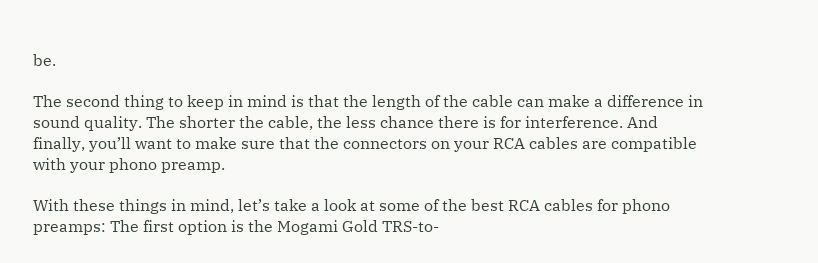be.

The second thing to keep in mind is that the length of the cable can make a difference in sound quality. The shorter the cable, the less chance there is for interference. And finally, you’ll want to make sure that the connectors on your RCA cables are compatible with your phono preamp.

With these things in mind, let’s take a look at some of the best RCA cables for phono preamps: The first option is the Mogami Gold TRS-to-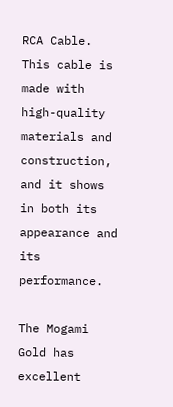RCA Cable. This cable is made with high-quality materials and construction, and it shows in both its appearance and its performance.

The Mogami Gold has excellent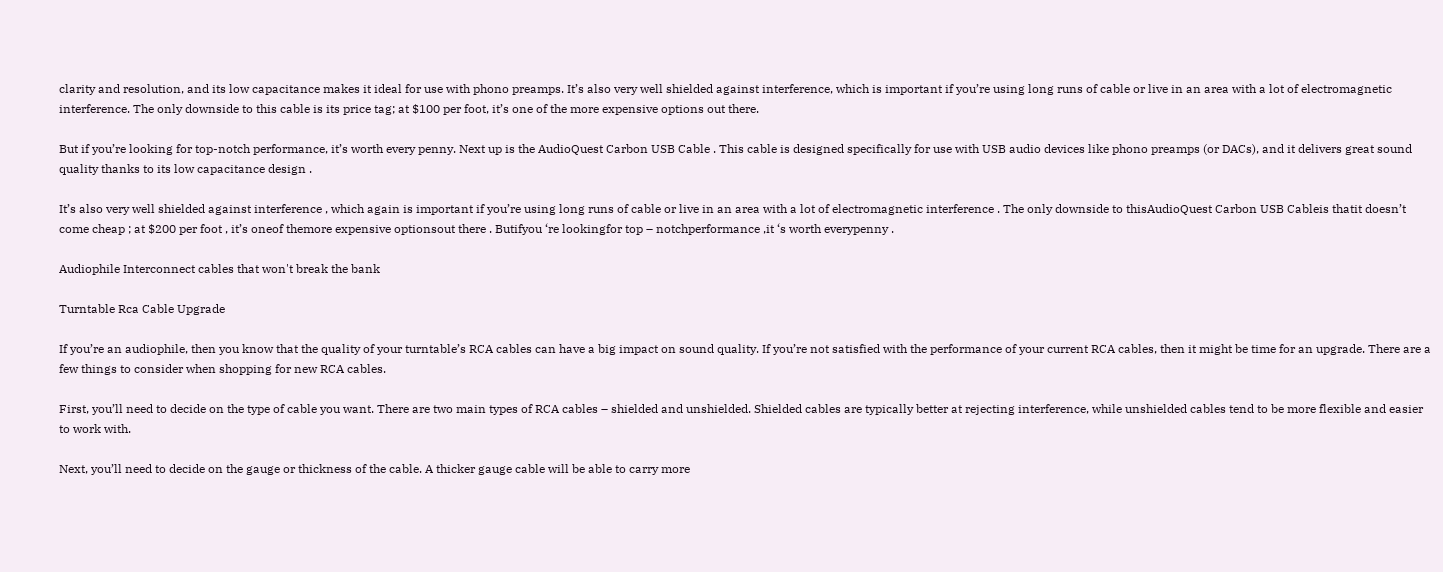clarity and resolution, and its low capacitance makes it ideal for use with phono preamps. It’s also very well shielded against interference, which is important if you’re using long runs of cable or live in an area with a lot of electromagnetic interference. The only downside to this cable is its price tag; at $100 per foot, it’s one of the more expensive options out there.

But if you’re looking for top-notch performance, it’s worth every penny. Next up is the AudioQuest Carbon USB Cable . This cable is designed specifically for use with USB audio devices like phono preamps (or DACs), and it delivers great sound quality thanks to its low capacitance design .

It’s also very well shielded against interference , which again is important if you’re using long runs of cable or live in an area with a lot of electromagnetic interference . The only downside to thisAudioQuest Carbon USB Cableis thatit doesn’t come cheap ; at $200 per foot , it’s oneof themore expensive optionsout there . Butifyou ‘re lookingfor top – notchperformance ,it ‘s worth everypenny .

Audiophile Interconnect cables that won't break the bank

Turntable Rca Cable Upgrade

If you’re an audiophile, then you know that the quality of your turntable’s RCA cables can have a big impact on sound quality. If you’re not satisfied with the performance of your current RCA cables, then it might be time for an upgrade. There are a few things to consider when shopping for new RCA cables.

First, you’ll need to decide on the type of cable you want. There are two main types of RCA cables – shielded and unshielded. Shielded cables are typically better at rejecting interference, while unshielded cables tend to be more flexible and easier to work with.

Next, you’ll need to decide on the gauge or thickness of the cable. A thicker gauge cable will be able to carry more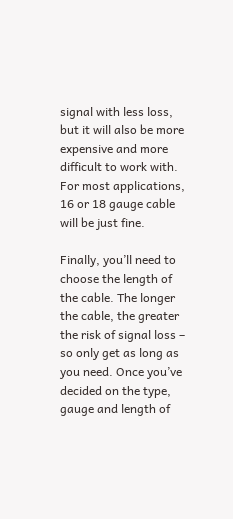signal with less loss, but it will also be more expensive and more difficult to work with. For most applications, 16 or 18 gauge cable will be just fine.

Finally, you’ll need to choose the length of the cable. The longer the cable, the greater the risk of signal loss – so only get as long as you need. Once you’ve decided on the type, gauge and length of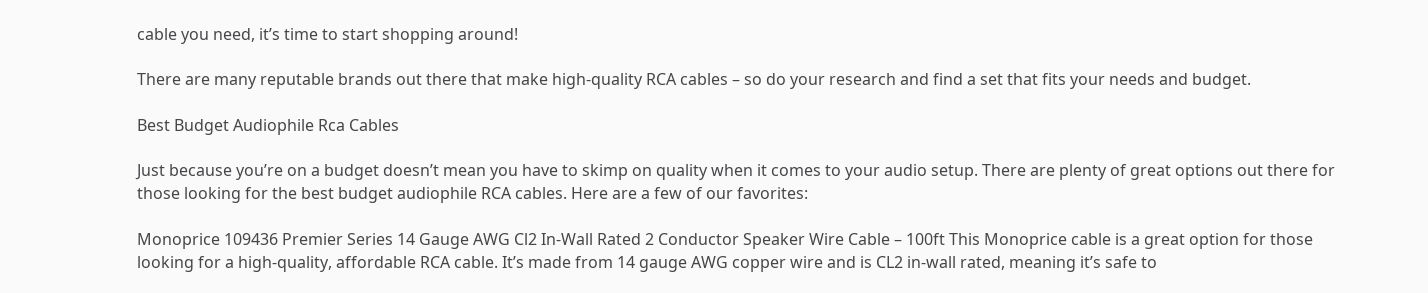cable you need, it’s time to start shopping around!

There are many reputable brands out there that make high-quality RCA cables – so do your research and find a set that fits your needs and budget.

Best Budget Audiophile Rca Cables

Just because you’re on a budget doesn’t mean you have to skimp on quality when it comes to your audio setup. There are plenty of great options out there for those looking for the best budget audiophile RCA cables. Here are a few of our favorites:

Monoprice 109436 Premier Series 14 Gauge AWG Cl2 In-Wall Rated 2 Conductor Speaker Wire Cable – 100ft This Monoprice cable is a great option for those looking for a high-quality, affordable RCA cable. It’s made from 14 gauge AWG copper wire and is CL2 in-wall rated, meaning it’s safe to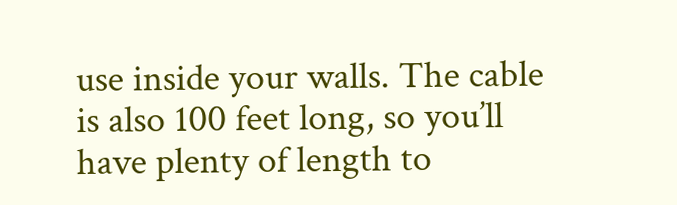use inside your walls. The cable is also 100 feet long, so you’ll have plenty of length to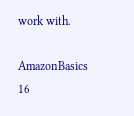work with.

AmazonBasics 16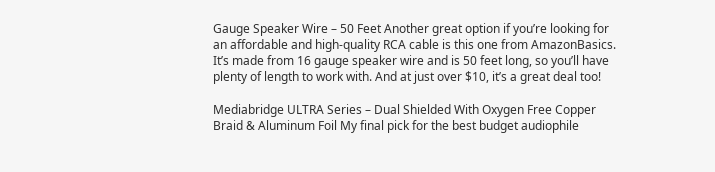Gauge Speaker Wire – 50 Feet Another great option if you’re looking for an affordable and high-quality RCA cable is this one from AmazonBasics. It’s made from 16 gauge speaker wire and is 50 feet long, so you’ll have plenty of length to work with. And at just over $10, it’s a great deal too!

Mediabridge ULTRA Series – Dual Shielded With Oxygen Free Copper Braid & Aluminum Foil My final pick for the best budget audiophile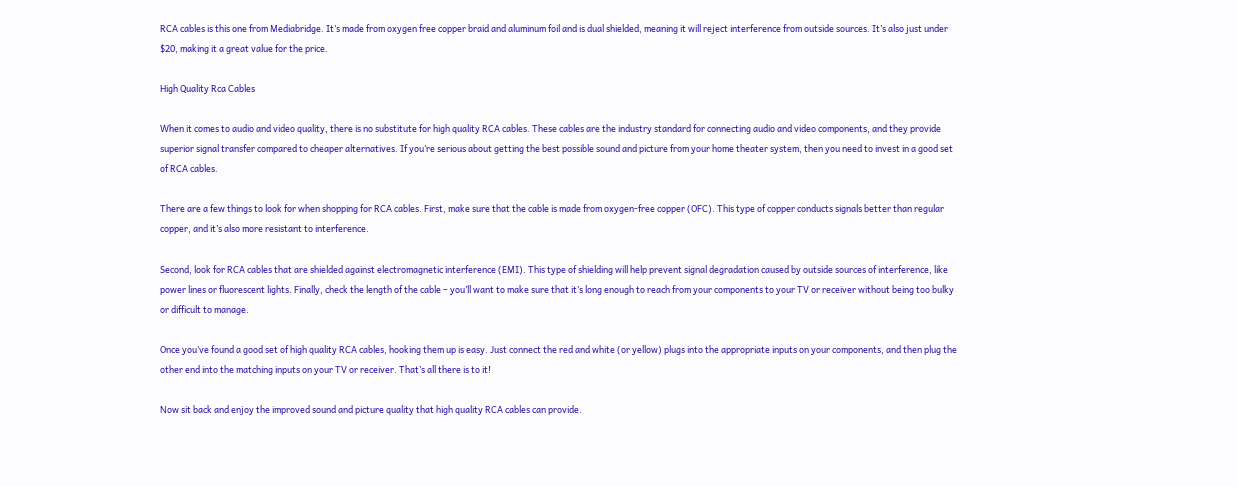RCA cables is this one from Mediabridge. It’s made from oxygen free copper braid and aluminum foil and is dual shielded, meaning it will reject interference from outside sources. It’s also just under $20, making it a great value for the price.

High Quality Rca Cables

When it comes to audio and video quality, there is no substitute for high quality RCA cables. These cables are the industry standard for connecting audio and video components, and they provide superior signal transfer compared to cheaper alternatives. If you’re serious about getting the best possible sound and picture from your home theater system, then you need to invest in a good set of RCA cables.

There are a few things to look for when shopping for RCA cables. First, make sure that the cable is made from oxygen-free copper (OFC). This type of copper conducts signals better than regular copper, and it’s also more resistant to interference.

Second, look for RCA cables that are shielded against electromagnetic interference (EMI). This type of shielding will help prevent signal degradation caused by outside sources of interference, like power lines or fluorescent lights. Finally, check the length of the cable – you’ll want to make sure that it’s long enough to reach from your components to your TV or receiver without being too bulky or difficult to manage.

Once you’ve found a good set of high quality RCA cables, hooking them up is easy. Just connect the red and white (or yellow) plugs into the appropriate inputs on your components, and then plug the other end into the matching inputs on your TV or receiver. That’s all there is to it!

Now sit back and enjoy the improved sound and picture quality that high quality RCA cables can provide.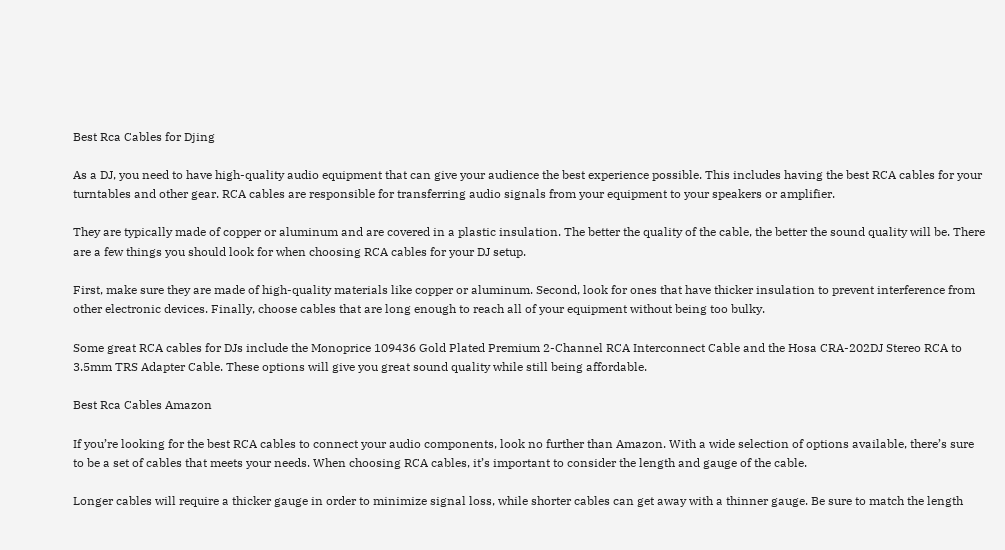Best Rca Cables for Djing

As a DJ, you need to have high-quality audio equipment that can give your audience the best experience possible. This includes having the best RCA cables for your turntables and other gear. RCA cables are responsible for transferring audio signals from your equipment to your speakers or amplifier.

They are typically made of copper or aluminum and are covered in a plastic insulation. The better the quality of the cable, the better the sound quality will be. There are a few things you should look for when choosing RCA cables for your DJ setup.

First, make sure they are made of high-quality materials like copper or aluminum. Second, look for ones that have thicker insulation to prevent interference from other electronic devices. Finally, choose cables that are long enough to reach all of your equipment without being too bulky.

Some great RCA cables for DJs include the Monoprice 109436 Gold Plated Premium 2-Channel RCA Interconnect Cable and the Hosa CRA-202DJ Stereo RCA to 3.5mm TRS Adapter Cable. These options will give you great sound quality while still being affordable.

Best Rca Cables Amazon

If you’re looking for the best RCA cables to connect your audio components, look no further than Amazon. With a wide selection of options available, there’s sure to be a set of cables that meets your needs. When choosing RCA cables, it’s important to consider the length and gauge of the cable.

Longer cables will require a thicker gauge in order to minimize signal loss, while shorter cables can get away with a thinner gauge. Be sure to match the length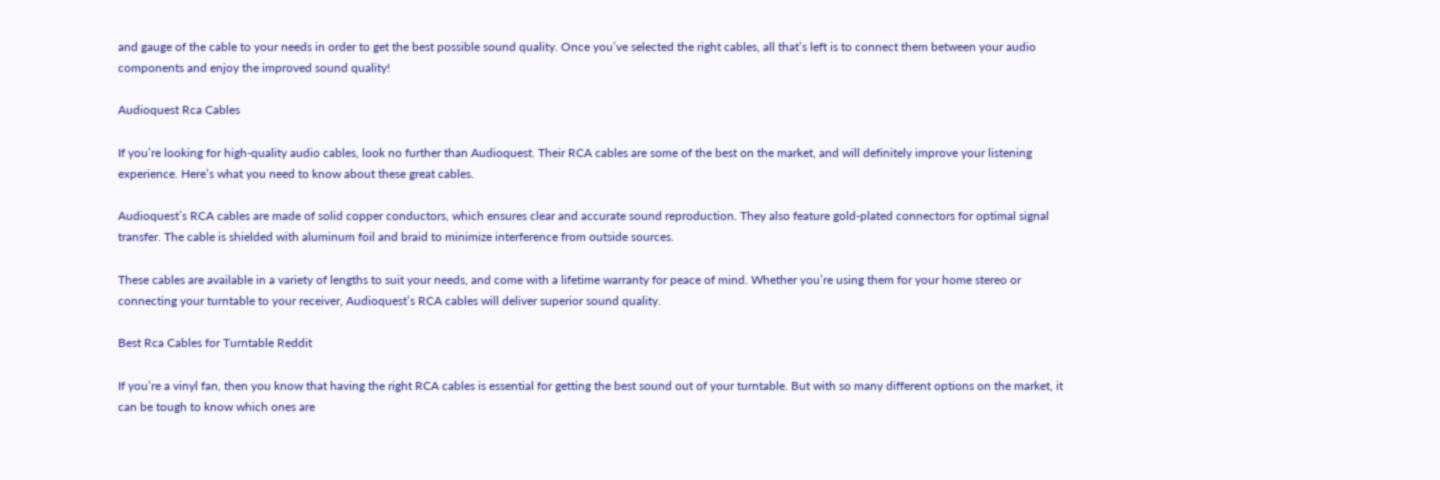and gauge of the cable to your needs in order to get the best possible sound quality. Once you’ve selected the right cables, all that’s left is to connect them between your audio components and enjoy the improved sound quality!

Audioquest Rca Cables

If you’re looking for high-quality audio cables, look no further than Audioquest. Their RCA cables are some of the best on the market, and will definitely improve your listening experience. Here’s what you need to know about these great cables.

Audioquest’s RCA cables are made of solid copper conductors, which ensures clear and accurate sound reproduction. They also feature gold-plated connectors for optimal signal transfer. The cable is shielded with aluminum foil and braid to minimize interference from outside sources.

These cables are available in a variety of lengths to suit your needs, and come with a lifetime warranty for peace of mind. Whether you’re using them for your home stereo or connecting your turntable to your receiver, Audioquest’s RCA cables will deliver superior sound quality.

Best Rca Cables for Turntable Reddit

If you’re a vinyl fan, then you know that having the right RCA cables is essential for getting the best sound out of your turntable. But with so many different options on the market, it can be tough to know which ones are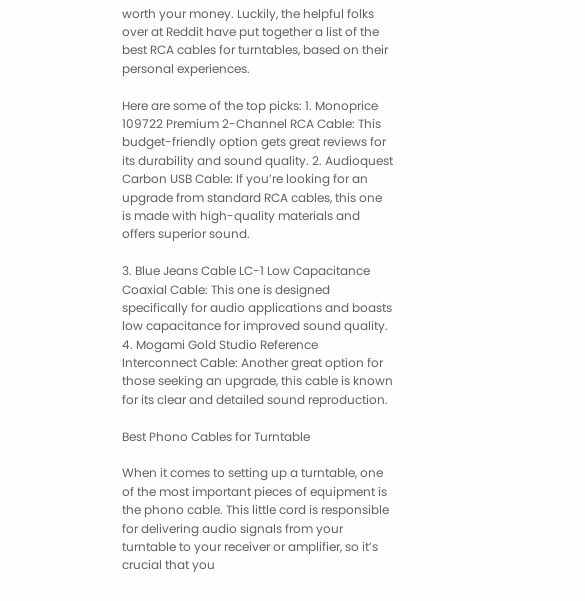worth your money. Luckily, the helpful folks over at Reddit have put together a list of the best RCA cables for turntables, based on their personal experiences.

Here are some of the top picks: 1. Monoprice 109722 Premium 2-Channel RCA Cable: This budget-friendly option gets great reviews for its durability and sound quality. 2. Audioquest Carbon USB Cable: If you’re looking for an upgrade from standard RCA cables, this one is made with high-quality materials and offers superior sound.

3. Blue Jeans Cable LC-1 Low Capacitance Coaxial Cable: This one is designed specifically for audio applications and boasts low capacitance for improved sound quality. 4. Mogami Gold Studio Reference Interconnect Cable: Another great option for those seeking an upgrade, this cable is known for its clear and detailed sound reproduction.

Best Phono Cables for Turntable

When it comes to setting up a turntable, one of the most important pieces of equipment is the phono cable. This little cord is responsible for delivering audio signals from your turntable to your receiver or amplifier, so it’s crucial that you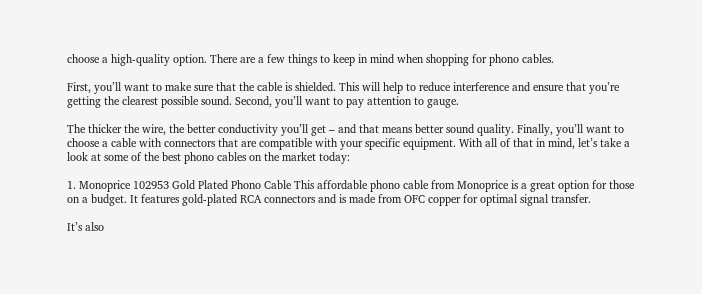choose a high-quality option. There are a few things to keep in mind when shopping for phono cables.

First, you’ll want to make sure that the cable is shielded. This will help to reduce interference and ensure that you’re getting the clearest possible sound. Second, you’ll want to pay attention to gauge.

The thicker the wire, the better conductivity you’ll get – and that means better sound quality. Finally, you’ll want to choose a cable with connectors that are compatible with your specific equipment. With all of that in mind, let’s take a look at some of the best phono cables on the market today:

1. Monoprice 102953 Gold Plated Phono Cable This affordable phono cable from Monoprice is a great option for those on a budget. It features gold-plated RCA connectors and is made from OFC copper for optimal signal transfer.

It’s also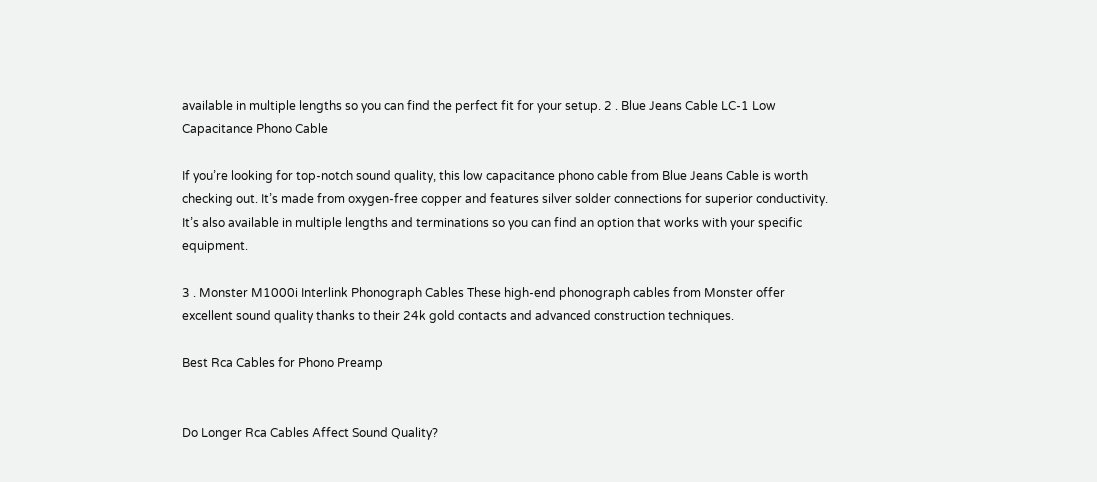available in multiple lengths so you can find the perfect fit for your setup. 2 . Blue Jeans Cable LC-1 Low Capacitance Phono Cable

If you’re looking for top-notch sound quality, this low capacitance phono cable from Blue Jeans Cable is worth checking out. It’s made from oxygen-free copper and features silver solder connections for superior conductivity. It’s also available in multiple lengths and terminations so you can find an option that works with your specific equipment.

3 . Monster M1000i Interlink Phonograph Cables These high-end phonograph cables from Monster offer excellent sound quality thanks to their 24k gold contacts and advanced construction techniques.

Best Rca Cables for Phono Preamp


Do Longer Rca Cables Affect Sound Quality?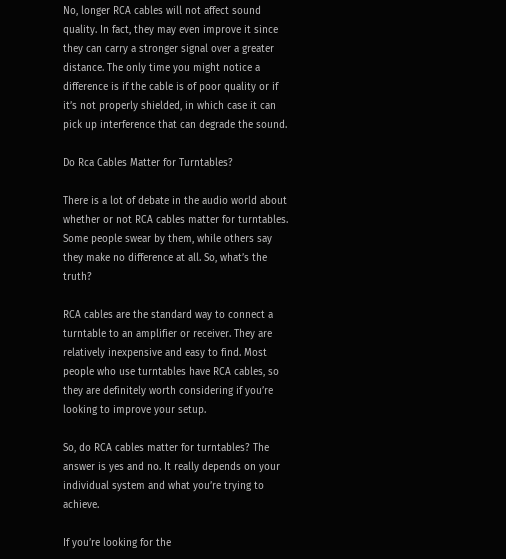No, longer RCA cables will not affect sound quality. In fact, they may even improve it since they can carry a stronger signal over a greater distance. The only time you might notice a difference is if the cable is of poor quality or if it’s not properly shielded, in which case it can pick up interference that can degrade the sound.

Do Rca Cables Matter for Turntables?

There is a lot of debate in the audio world about whether or not RCA cables matter for turntables. Some people swear by them, while others say they make no difference at all. So, what’s the truth?

RCA cables are the standard way to connect a turntable to an amplifier or receiver. They are relatively inexpensive and easy to find. Most people who use turntables have RCA cables, so they are definitely worth considering if you’re looking to improve your setup.

So, do RCA cables matter for turntables? The answer is yes and no. It really depends on your individual system and what you’re trying to achieve.

If you’re looking for the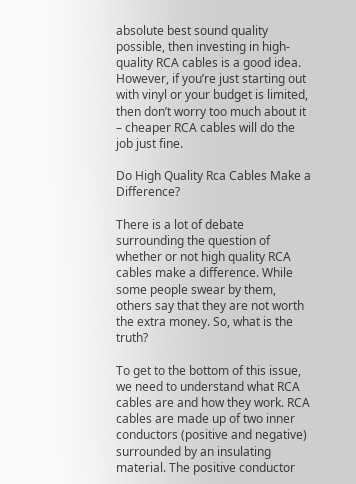absolute best sound quality possible, then investing in high-quality RCA cables is a good idea. However, if you’re just starting out with vinyl or your budget is limited, then don’t worry too much about it – cheaper RCA cables will do the job just fine.

Do High Quality Rca Cables Make a Difference?

There is a lot of debate surrounding the question of whether or not high quality RCA cables make a difference. While some people swear by them, others say that they are not worth the extra money. So, what is the truth?

To get to the bottom of this issue, we need to understand what RCA cables are and how they work. RCA cables are made up of two inner conductors (positive and negative) surrounded by an insulating material. The positive conductor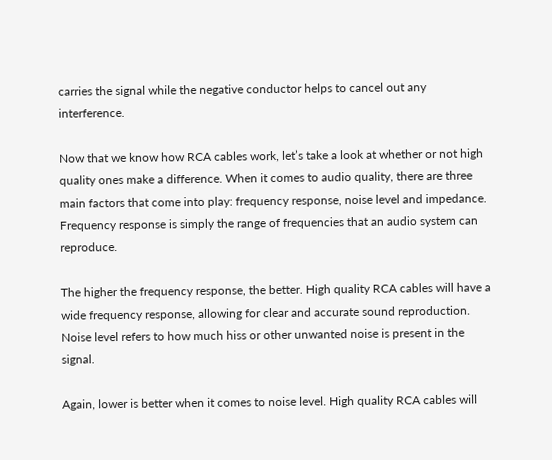carries the signal while the negative conductor helps to cancel out any interference.

Now that we know how RCA cables work, let’s take a look at whether or not high quality ones make a difference. When it comes to audio quality, there are three main factors that come into play: frequency response, noise level and impedance. Frequency response is simply the range of frequencies that an audio system can reproduce.

The higher the frequency response, the better. High quality RCA cables will have a wide frequency response, allowing for clear and accurate sound reproduction. Noise level refers to how much hiss or other unwanted noise is present in the signal.

Again, lower is better when it comes to noise level. High quality RCA cables will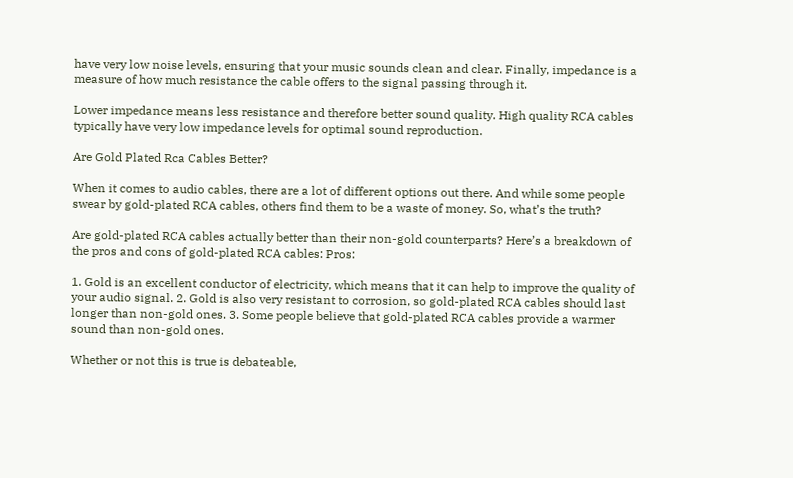have very low noise levels, ensuring that your music sounds clean and clear. Finally, impedance is a measure of how much resistance the cable offers to the signal passing through it.

Lower impedance means less resistance and therefore better sound quality. High quality RCA cables typically have very low impedance levels for optimal sound reproduction.

Are Gold Plated Rca Cables Better?

When it comes to audio cables, there are a lot of different options out there. And while some people swear by gold-plated RCA cables, others find them to be a waste of money. So, what’s the truth?

Are gold-plated RCA cables actually better than their non-gold counterparts? Here’s a breakdown of the pros and cons of gold-plated RCA cables: Pros:

1. Gold is an excellent conductor of electricity, which means that it can help to improve the quality of your audio signal. 2. Gold is also very resistant to corrosion, so gold-plated RCA cables should last longer than non-gold ones. 3. Some people believe that gold-plated RCA cables provide a warmer sound than non-gold ones.

Whether or not this is true is debateable,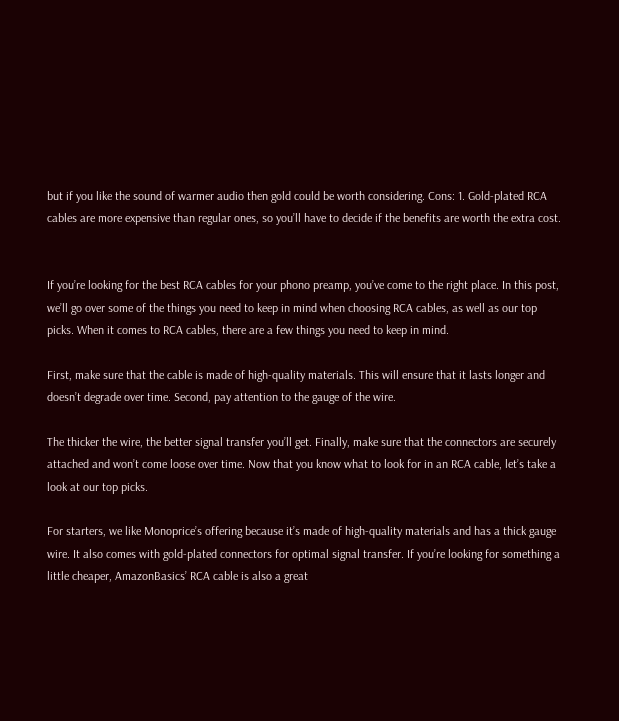but if you like the sound of warmer audio then gold could be worth considering. Cons: 1. Gold-plated RCA cables are more expensive than regular ones, so you’ll have to decide if the benefits are worth the extra cost.


If you’re looking for the best RCA cables for your phono preamp, you’ve come to the right place. In this post, we’ll go over some of the things you need to keep in mind when choosing RCA cables, as well as our top picks. When it comes to RCA cables, there are a few things you need to keep in mind.

First, make sure that the cable is made of high-quality materials. This will ensure that it lasts longer and doesn’t degrade over time. Second, pay attention to the gauge of the wire.

The thicker the wire, the better signal transfer you’ll get. Finally, make sure that the connectors are securely attached and won’t come loose over time. Now that you know what to look for in an RCA cable, let’s take a look at our top picks.

For starters, we like Monoprice’s offering because it’s made of high-quality materials and has a thick gauge wire. It also comes with gold-plated connectors for optimal signal transfer. If you’re looking for something a little cheaper, AmazonBasics’ RCA cable is also a great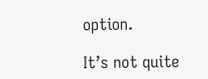option.

It’s not quite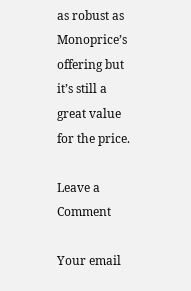as robust as Monoprice’s offering but it’s still a great value for the price.

Leave a Comment

Your email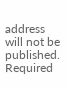address will not be published. Required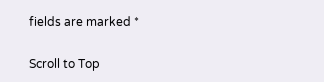fields are marked *

Scroll to Top